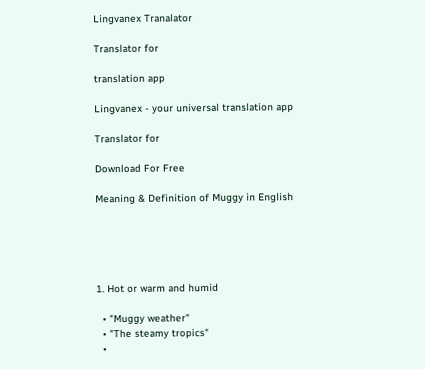Lingvanex Tranalator

Translator for

translation app

Lingvanex - your universal translation app

Translator for

Download For Free

Meaning & Definition of Muggy in English





1. Hot or warm and humid

  • "Muggy weather"
  • "The steamy tropics"
  •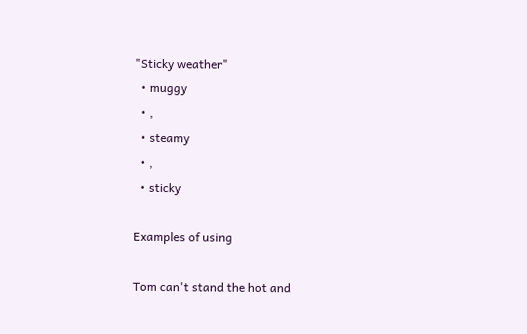"Sticky weather"
  • muggy
  • ,
  • steamy
  • ,
  • sticky

Examples of using

Tom can't stand the hot and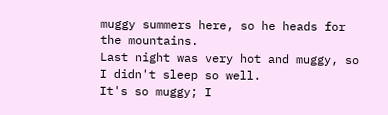muggy summers here, so he heads for the mountains.
Last night was very hot and muggy, so I didn't sleep so well.
It's so muggy; I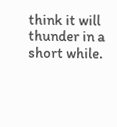think it will thunder in a short while.